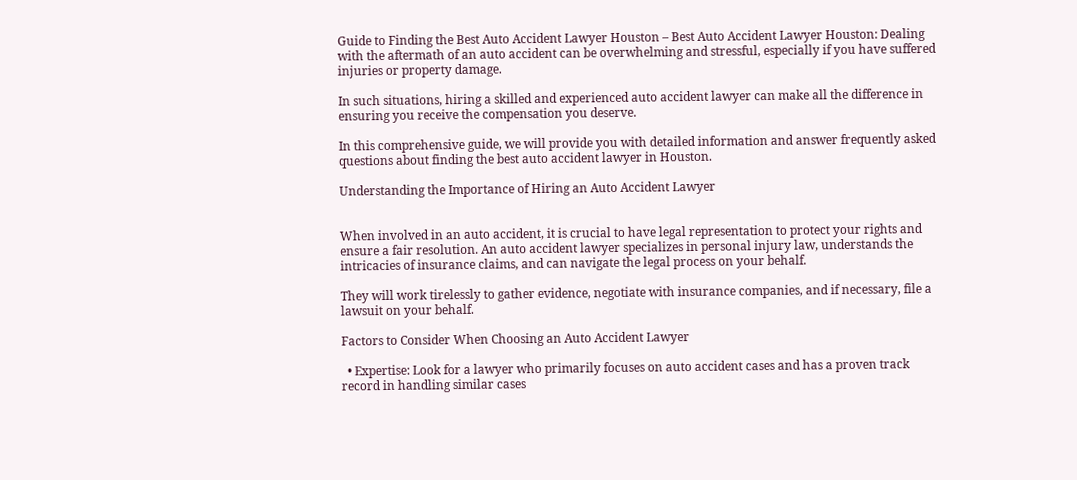Guide to Finding the Best Auto Accident Lawyer Houston – Best Auto Accident Lawyer Houston: Dealing with the aftermath of an auto accident can be overwhelming and stressful, especially if you have suffered injuries or property damage.

In such situations, hiring a skilled and experienced auto accident lawyer can make all the difference in ensuring you receive the compensation you deserve.

In this comprehensive guide, we will provide you with detailed information and answer frequently asked questions about finding the best auto accident lawyer in Houston.

Understanding the Importance of Hiring an Auto Accident Lawyer


When involved in an auto accident, it is crucial to have legal representation to protect your rights and ensure a fair resolution. An auto accident lawyer specializes in personal injury law, understands the intricacies of insurance claims, and can navigate the legal process on your behalf.

They will work tirelessly to gather evidence, negotiate with insurance companies, and if necessary, file a lawsuit on your behalf.

Factors to Consider When Choosing an Auto Accident Lawyer

  • Expertise: Look for a lawyer who primarily focuses on auto accident cases and has a proven track record in handling similar cases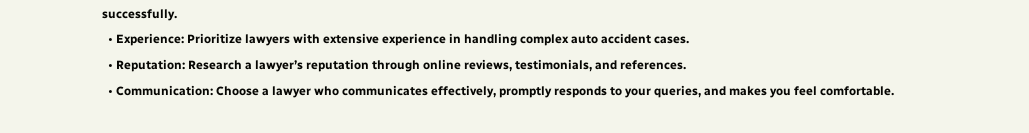successfully.
  • Experience: Prioritize lawyers with extensive experience in handling complex auto accident cases.
  • Reputation: Research a lawyer’s reputation through online reviews, testimonials, and references.
  • Communication: Choose a lawyer who communicates effectively, promptly responds to your queries, and makes you feel comfortable.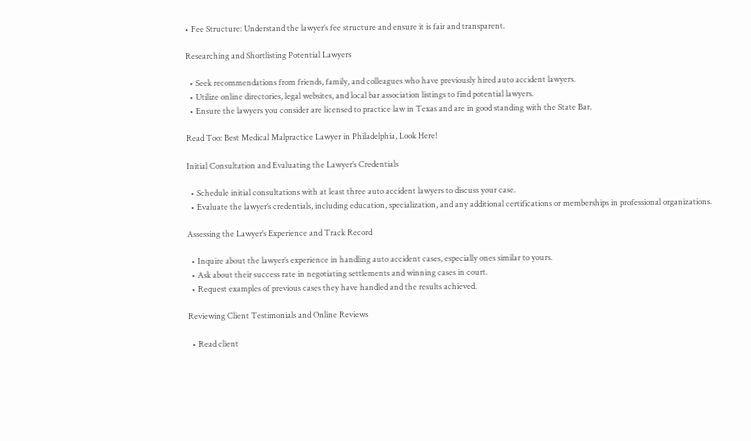• Fee Structure: Understand the lawyer’s fee structure and ensure it is fair and transparent.

Researching and Shortlisting Potential Lawyers

  • Seek recommendations from friends, family, and colleagues who have previously hired auto accident lawyers.
  • Utilize online directories, legal websites, and local bar association listings to find potential lawyers.
  • Ensure the lawyers you consider are licensed to practice law in Texas and are in good standing with the State Bar.

Read Too: Best Medical Malpractice Lawyer in Philadelphia, Look Here!

Initial Consultation and Evaluating the Lawyer’s Credentials

  • Schedule initial consultations with at least three auto accident lawyers to discuss your case.
  • Evaluate the lawyer’s credentials, including education, specialization, and any additional certifications or memberships in professional organizations.

Assessing the Lawyer’s Experience and Track Record

  • Inquire about the lawyer’s experience in handling auto accident cases, especially ones similar to yours.
  • Ask about their success rate in negotiating settlements and winning cases in court.
  • Request examples of previous cases they have handled and the results achieved.

Reviewing Client Testimonials and Online Reviews

  • Read client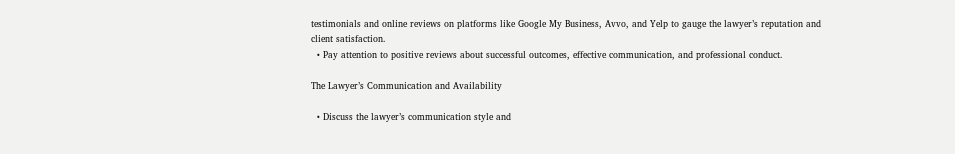testimonials and online reviews on platforms like Google My Business, Avvo, and Yelp to gauge the lawyer’s reputation and client satisfaction.
  • Pay attention to positive reviews about successful outcomes, effective communication, and professional conduct.

The Lawyer’s Communication and Availability

  • Discuss the lawyer’s communication style and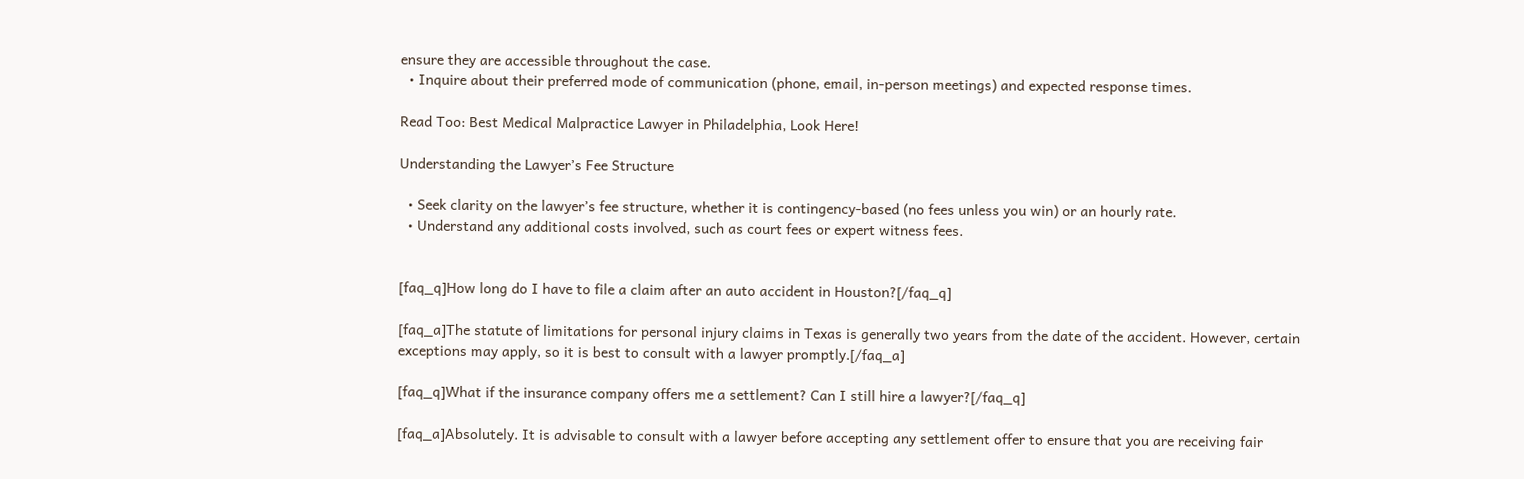ensure they are accessible throughout the case.
  • Inquire about their preferred mode of communication (phone, email, in-person meetings) and expected response times.

Read Too: Best Medical Malpractice Lawyer in Philadelphia, Look Here!

Understanding the Lawyer’s Fee Structure

  • Seek clarity on the lawyer’s fee structure, whether it is contingency-based (no fees unless you win) or an hourly rate.
  • Understand any additional costs involved, such as court fees or expert witness fees.


[faq_q]How long do I have to file a claim after an auto accident in Houston?[/faq_q]

[faq_a]The statute of limitations for personal injury claims in Texas is generally two years from the date of the accident. However, certain exceptions may apply, so it is best to consult with a lawyer promptly.[/faq_a]

[faq_q]What if the insurance company offers me a settlement? Can I still hire a lawyer?[/faq_q]

[faq_a]Absolutely. It is advisable to consult with a lawyer before accepting any settlement offer to ensure that you are receiving fair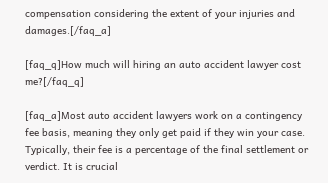compensation considering the extent of your injuries and damages.[/faq_a]

[faq_q]How much will hiring an auto accident lawyer cost me?[/faq_q]

[faq_a]Most auto accident lawyers work on a contingency fee basis, meaning they only get paid if they win your case. Typically, their fee is a percentage of the final settlement or verdict. It is crucial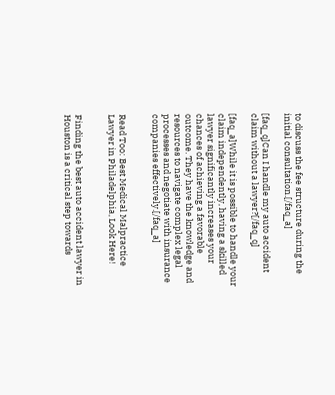to discuss the fee structure during the initial consultation.[/faq_a]

[faq_q]Can I handle my auto accident claim without a lawyer?[/faq_q]

[faq_a]While it is possible to handle your claim independently, having a skilled lawyer significantly increases your chances of achieving a favorable outcome. They have the knowledge and resources to navigate complex legal processes and negotiate with insurance companies effectively.[/faq_a]


Read Too: Best Medical Malpractice Lawyer in Philadelphia, Look Here!


Finding the best auto accident lawyer in Houston is a critical step towards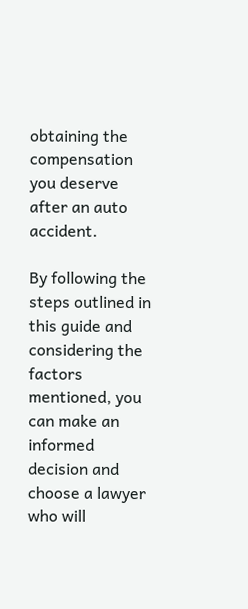obtaining the compensation you deserve after an auto accident.

By following the steps outlined in this guide and considering the factors mentioned, you can make an informed decision and choose a lawyer who will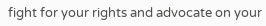fight for your rights and advocate on your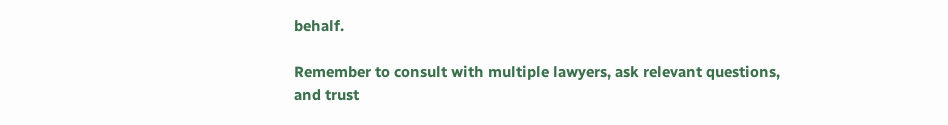behalf.

Remember to consult with multiple lawyers, ask relevant questions, and trust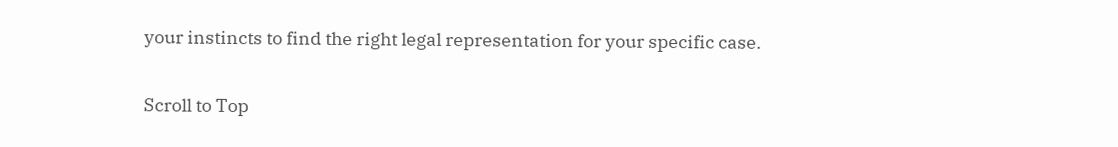your instincts to find the right legal representation for your specific case.

Scroll to Top